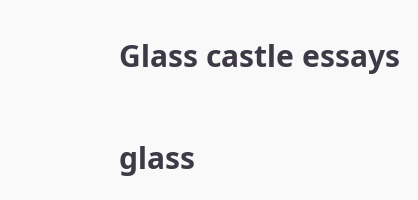Glass castle essays

glass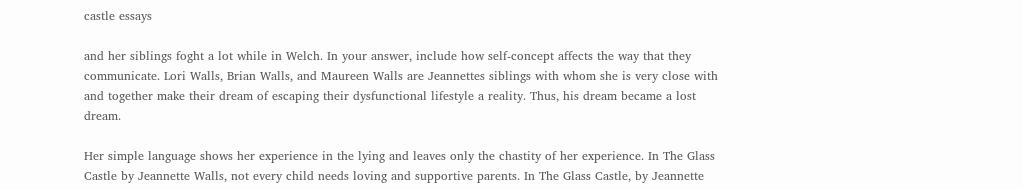castle essays

and her siblings foght a lot while in Welch. In your answer, include how self-concept affects the way that they communicate. Lori Walls, Brian Walls, and Maureen Walls are Jeannettes siblings with whom she is very close with and together make their dream of escaping their dysfunctional lifestyle a reality. Thus, his dream became a lost dream.

Her simple language shows her experience in the lying and leaves only the chastity of her experience. In The Glass Castle by Jeannette Walls, not every child needs loving and supportive parents. In The Glass Castle, by Jeannette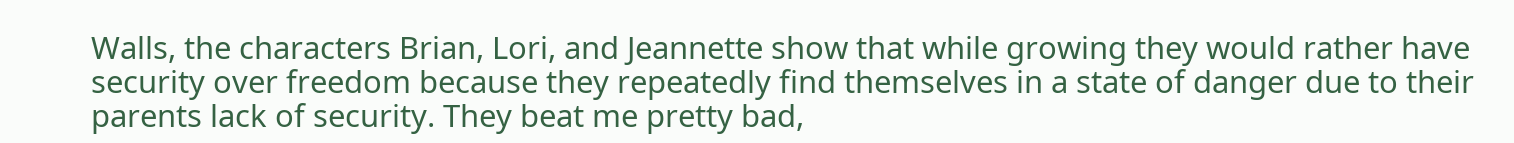Walls, the characters Brian, Lori, and Jeannette show that while growing they would rather have security over freedom because they repeatedly find themselves in a state of danger due to their parents lack of security. They beat me pretty bad,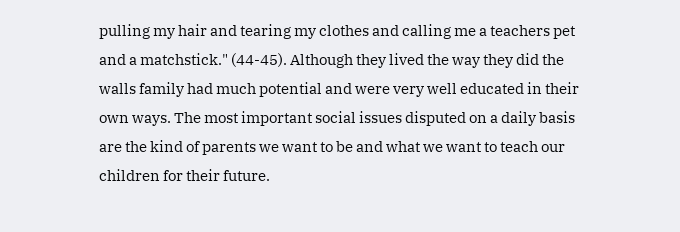pulling my hair and tearing my clothes and calling me a teachers pet and a matchstick." (44-45). Although they lived the way they did the walls family had much potential and were very well educated in their own ways. The most important social issues disputed on a daily basis are the kind of parents we want to be and what we want to teach our children for their future.